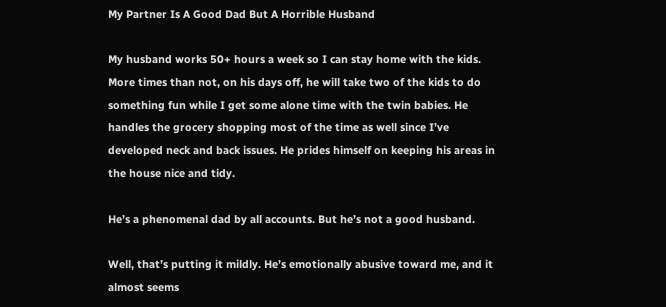My Partner Is A Good Dad But A Horrible Husband

My husband works 50+ hours a week so I can stay home with the kids. More times than not, on his days off, he will take two of the kids to do something fun while I get some alone time with the twin babies. He handles the grocery shopping most of the time as well since I’ve developed neck and back issues. He prides himself on keeping his areas in the house nice and tidy.

He’s a phenomenal dad by all accounts. But he’s not a good husband.

Well, that’s putting it mildly. He’s emotionally abusive toward me, and it almost seems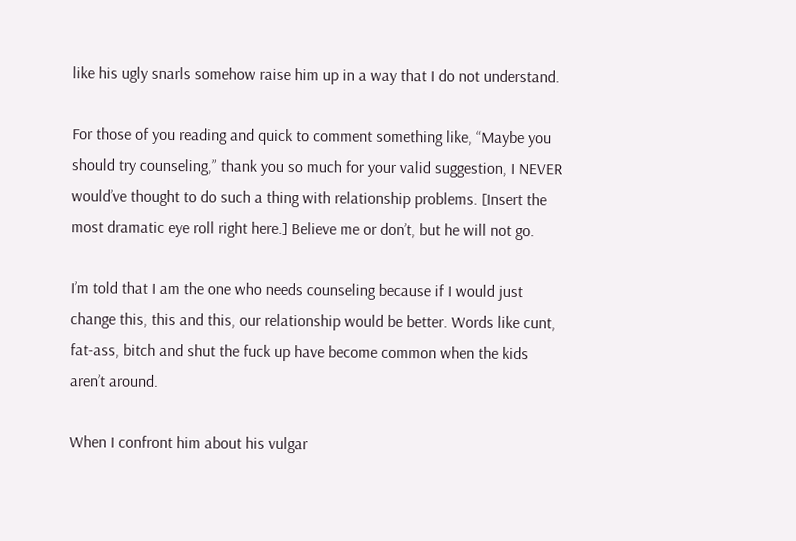like his ugly snarls somehow raise him up in a way that I do not understand.

For those of you reading and quick to comment something like, “Maybe you should try counseling,” thank you so much for your valid suggestion, I NEVER would’ve thought to do such a thing with relationship problems. [Insert the most dramatic eye roll right here.] Believe me or don’t, but he will not go.

I’m told that I am the one who needs counseling because if I would just change this, this and this, our relationship would be better. Words like cunt, fat-ass, bitch and shut the fuck up have become common when the kids aren’t around.

When I confront him about his vulgar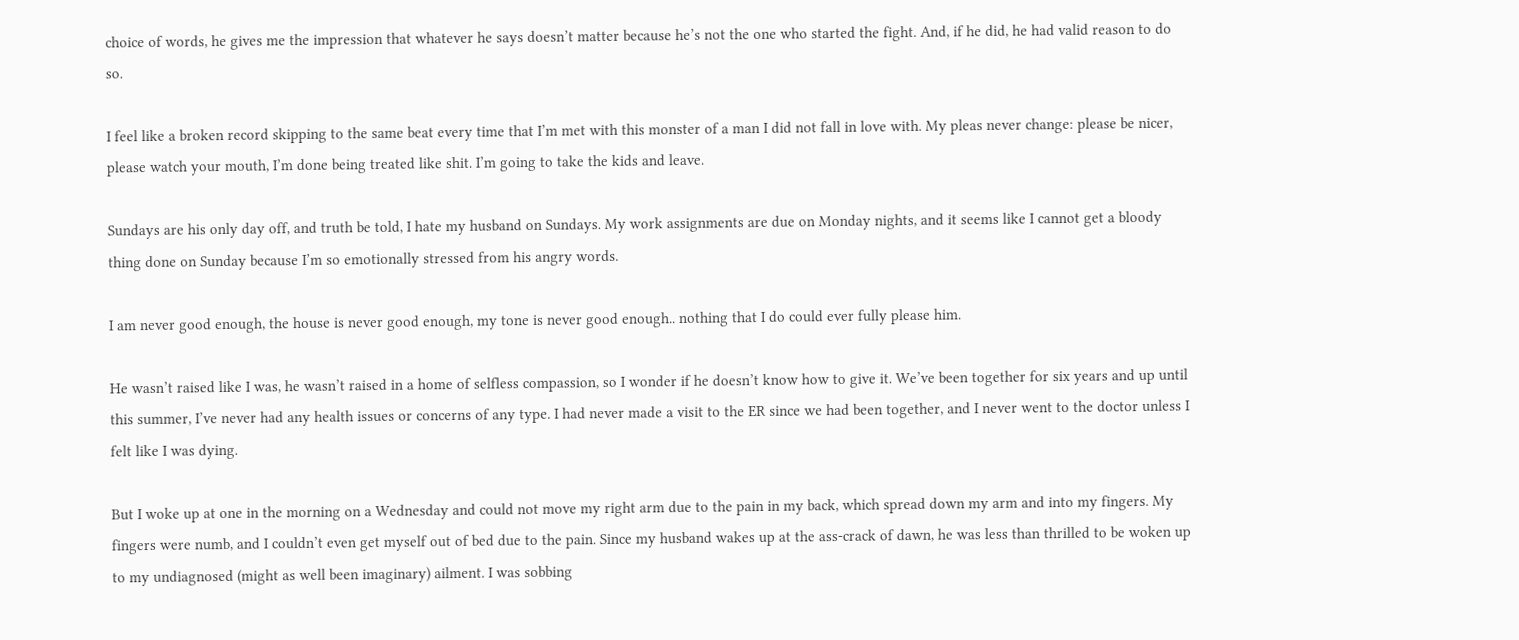choice of words, he gives me the impression that whatever he says doesn’t matter because he’s not the one who started the fight. And, if he did, he had valid reason to do so.

I feel like a broken record skipping to the same beat every time that I’m met with this monster of a man I did not fall in love with. My pleas never change: please be nicer, please watch your mouth, I’m done being treated like shit. I’m going to take the kids and leave.

Sundays are his only day off, and truth be told, I hate my husband on Sundays. My work assignments are due on Monday nights, and it seems like I cannot get a bloody thing done on Sunday because I’m so emotionally stressed from his angry words.

I am never good enough, the house is never good enough, my tone is never good enough.. nothing that I do could ever fully please him.

He wasn’t raised like I was, he wasn’t raised in a home of selfless compassion, so I wonder if he doesn’t know how to give it. We’ve been together for six years and up until this summer, I’ve never had any health issues or concerns of any type. I had never made a visit to the ER since we had been together, and I never went to the doctor unless I felt like I was dying.

But I woke up at one in the morning on a Wednesday and could not move my right arm due to the pain in my back, which spread down my arm and into my fingers. My fingers were numb, and I couldn’t even get myself out of bed due to the pain. Since my husband wakes up at the ass-crack of dawn, he was less than thrilled to be woken up to my undiagnosed (might as well been imaginary) ailment. I was sobbing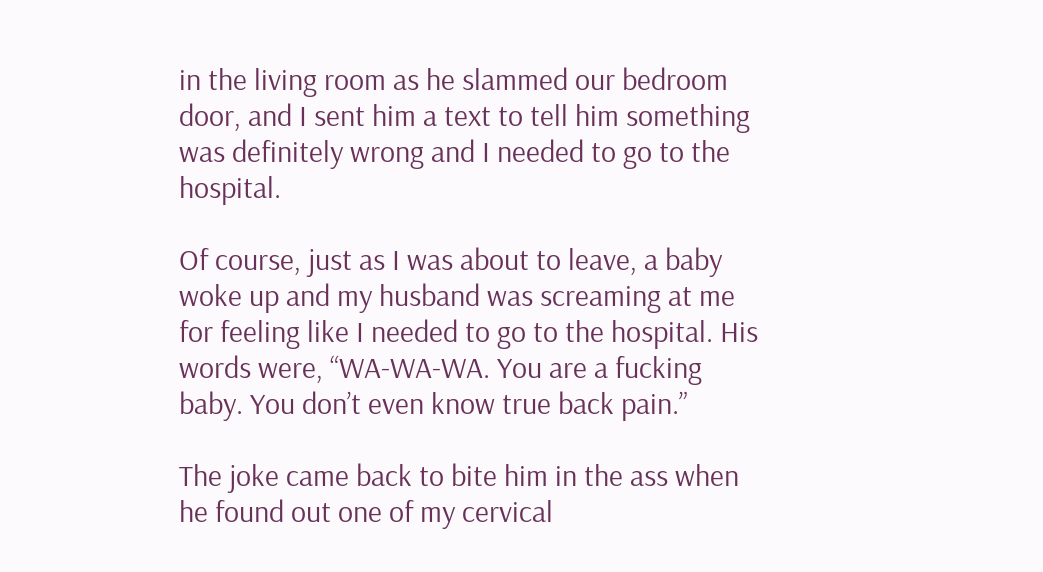in the living room as he slammed our bedroom door, and I sent him a text to tell him something was definitely wrong and I needed to go to the hospital.

Of course, just as I was about to leave, a baby woke up and my husband was screaming at me for feeling like I needed to go to the hospital. His words were, “WA-WA-WA. You are a fucking baby. You don’t even know true back pain.”

The joke came back to bite him in the ass when he found out one of my cervical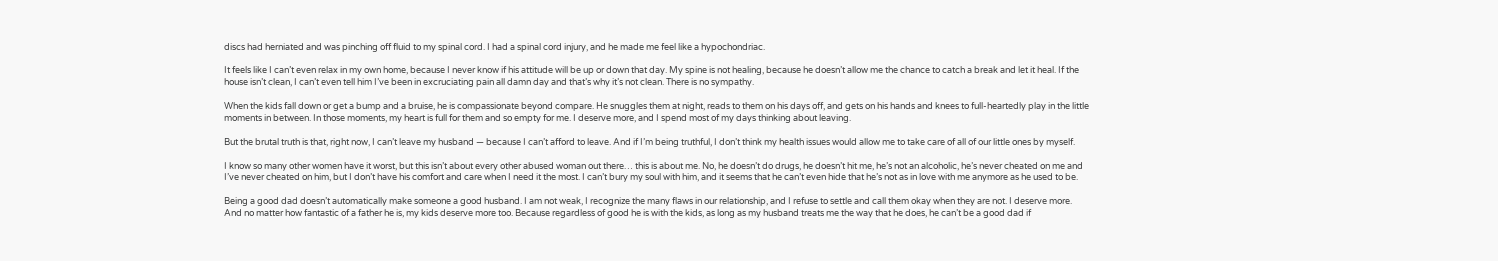discs had herniated and was pinching off fluid to my spinal cord. I had a spinal cord injury, and he made me feel like a hypochondriac.

It feels like I can’t even relax in my own home, because I never know if his attitude will be up or down that day. My spine is not healing, because he doesn’t allow me the chance to catch a break and let it heal. If the house isn’t clean, I can’t even tell him I’ve been in excruciating pain all damn day and that’s why it’s not clean. There is no sympathy.

When the kids fall down or get a bump and a bruise, he is compassionate beyond compare. He snuggles them at night, reads to them on his days off, and gets on his hands and knees to full-heartedly play in the little moments in between. In those moments, my heart is full for them and so empty for me. I deserve more, and I spend most of my days thinking about leaving.

But the brutal truth is that, right now, I can’t leave my husband — because I can’t afford to leave. And if I’m being truthful, I don’t think my health issues would allow me to take care of all of our little ones by myself.

I know so many other women have it worst, but this isn’t about every other abused woman out there… this is about me. No, he doesn’t do drugs, he doesn’t hit me, he’s not an alcoholic, he’s never cheated on me and I’ve never cheated on him, but I don’t have his comfort and care when I need it the most. I can’t bury my soul with him, and it seems that he can’t even hide that he’s not as in love with me anymore as he used to be.

Being a good dad doesn’t automatically make someone a good husband. I am not weak, I recognize the many flaws in our relationship, and I refuse to settle and call them okay when they are not. I deserve more. And no matter how fantastic of a father he is, my kids deserve more too. Because regardless of good he is with the kids, as long as my husband treats me the way that he does, he can’t be a good dad if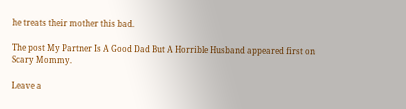he treats their mother this bad.

The post My Partner Is A Good Dad But A Horrible Husband appeared first on Scary Mommy.

Leave a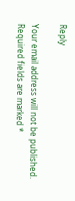Reply

Your email address will not be published. Required fields are marked *